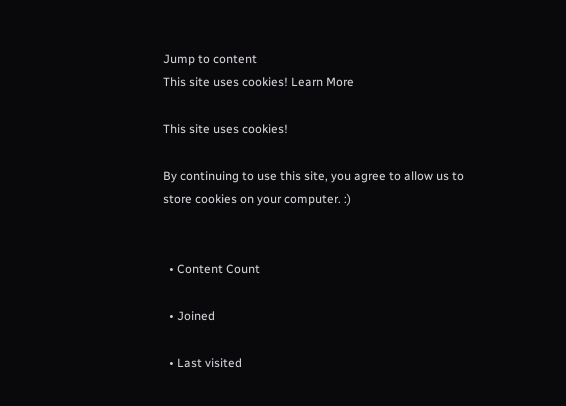Jump to content
This site uses cookies! Learn More

This site uses cookies!

By continuing to use this site, you agree to allow us to store cookies on your computer. :)


  • Content Count

  • Joined

  • Last visited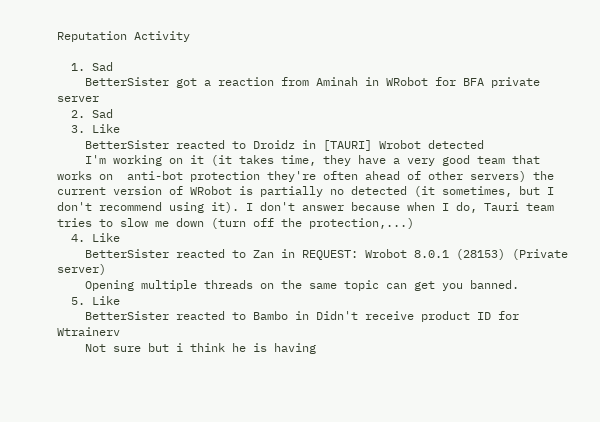Reputation Activity

  1. Sad
    BetterSister got a reaction from Aminah in WRobot for BFA private server
  2. Sad
  3. Like
    BetterSister reacted to Droidz in [TAURI] Wrobot detected
    I'm working on it (it takes time, they have a very good team that works on  anti-bot protection they're often ahead of other servers) the current version of WRobot is partially no detected (it sometimes, but I don't recommend using it). I don't answer because when I do, Tauri team tries to slow me down (turn off the protection,...)
  4. Like
    BetterSister reacted to Zan in REQUEST: Wrobot 8.0.1 (28153) (Private server)
    Opening multiple threads on the same topic can get you banned.
  5. Like
    BetterSister reacted to Bambo in Didn't receive product ID for Wtrainerv
    Not sure but i think he is having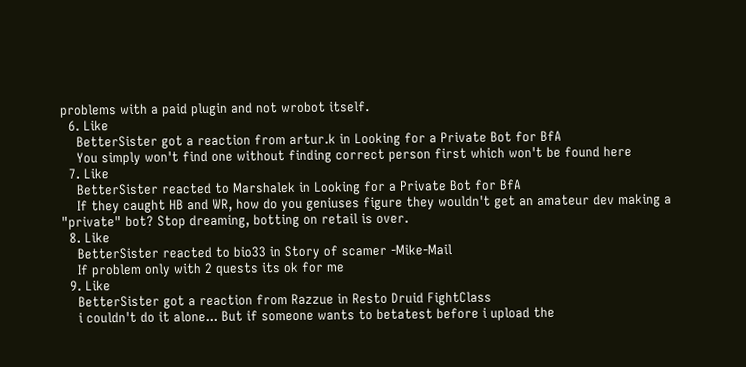problems with a paid plugin and not wrobot itself.
  6. Like
    BetterSister got a reaction from artur.k in Looking for a Private Bot for BfA
    You simply won't find one without finding correct person first which won't be found here
  7. Like
    BetterSister reacted to Marshalek in Looking for a Private Bot for BfA
    If they caught HB and WR, how do you geniuses figure they wouldn't get an amateur dev making a "private" bot? Stop dreaming, botting on retail is over.
  8. Like
    BetterSister reacted to bio33 in Story of scamer -Mike-Mail
    If problem only with 2 quests its ok for me
  9. Like
    BetterSister got a reaction from Razzue in Resto Druid FightClass
    i couldn't do it alone... But if someone wants to betatest before i upload the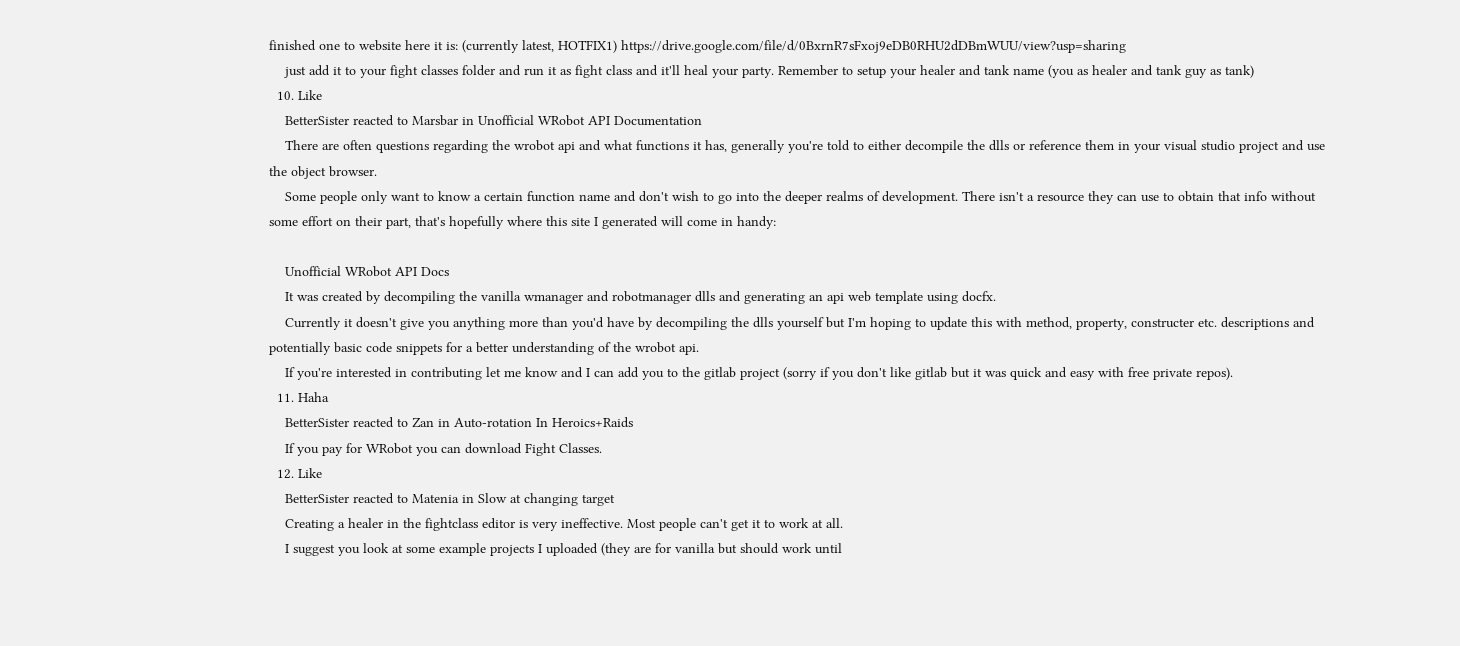finished one to website here it is: (currently latest, HOTFIX1) https://drive.google.com/file/d/0BxrnR7sFxoj9eDB0RHU2dDBmWUU/view?usp=sharing
    just add it to your fight classes folder and run it as fight class and it'll heal your party. Remember to setup your healer and tank name (you as healer and tank guy as tank)
  10. Like
    BetterSister reacted to Marsbar in Unofficial WRobot API Documentation
    There are often questions regarding the wrobot api and what functions it has, generally you're told to either decompile the dlls or reference them in your visual studio project and use the object browser.
    Some people only want to know a certain function name and don't wish to go into the deeper realms of development. There isn't a resource they can use to obtain that info without some effort on their part, that's hopefully where this site I generated will come in handy:

    Unofficial WRobot API Docs
    It was created by decompiling the vanilla wmanager and robotmanager dlls and generating an api web template using docfx.
    Currently it doesn't give you anything more than you'd have by decompiling the dlls yourself but I'm hoping to update this with method, property, constructer etc. descriptions and potentially basic code snippets for a better understanding of the wrobot api.
    If you're interested in contributing let me know and I can add you to the gitlab project (sorry if you don't like gitlab but it was quick and easy with free private repos).
  11. Haha
    BetterSister reacted to Zan in Auto-rotation In Heroics+Raids
    If you pay for WRobot you can download Fight Classes.
  12. Like
    BetterSister reacted to Matenia in Slow at changing target
    Creating a healer in the fightclass editor is very ineffective. Most people can't get it to work at all.
    I suggest you look at some example projects I uploaded (they are for vanilla but should work until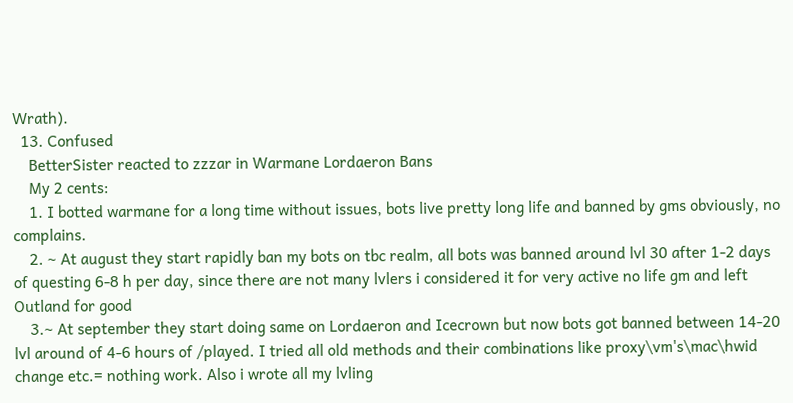Wrath).
  13. Confused
    BetterSister reacted to zzzar in Warmane Lordaeron Bans
    My 2 cents:
    1. I botted warmane for a long time without issues, bots live pretty long life and banned by gms obviously, no complains.
    2. ~ At august they start rapidly ban my bots on tbc realm, all bots was banned around lvl 30 after 1-2 days of questing 6-8 h per day, since there are not many lvlers i considered it for very active no life gm and left Outland for good
    3.~ At september they start doing same on Lordaeron and Icecrown but now bots got banned between 14-20 lvl around of 4-6 hours of /played. I tried all old methods and their combinations like proxy\vm's\mac\hwid change etc.= nothing work. Also i wrote all my lvling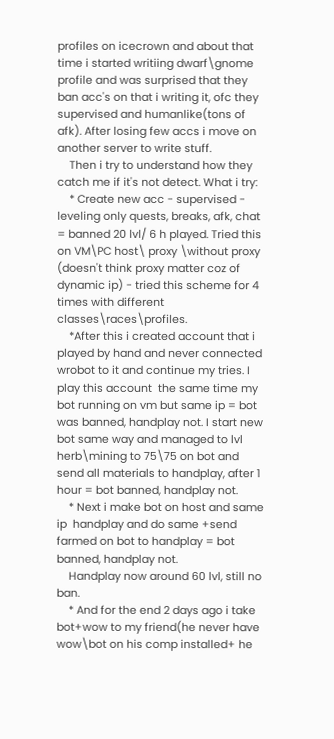profiles on icecrown and about that time i started writiing dwarf\gnome profile and was surprised that they ban acc's on that i writing it, ofc they supervised and humanlike(tons of afk). After losing few accs i move on another server to write stuff.
    Then i try to understand how they catch me if it's not detect. What i try:
    * Create new acc - supervised - leveling only quests, breaks, afk, chat = banned 20 lvl/ 6 h played. Tried this on VM\PC host\ proxy \without proxy (doesn't think proxy matter coz of dynamic ip) - tried this scheme for 4 times with different classes\races\profiles.
    *After this i created account that i played by hand and never connected wrobot to it and continue my tries. I play this account  the same time my bot running on vm but same ip = bot was banned, handplay not. I start new bot same way and managed to lvl herb\mining to 75\75 on bot and send all materials to handplay, after 1 hour = bot banned, handplay not.
    * Next i make bot on host and same ip  handplay and do same +send farmed on bot to handplay = bot banned, handplay not.
    Handplay now around 60 lvl, still no ban.
    * And for the end 2 days ago i take bot+wow to my friend(he never have wow\bot on his comp installed+ he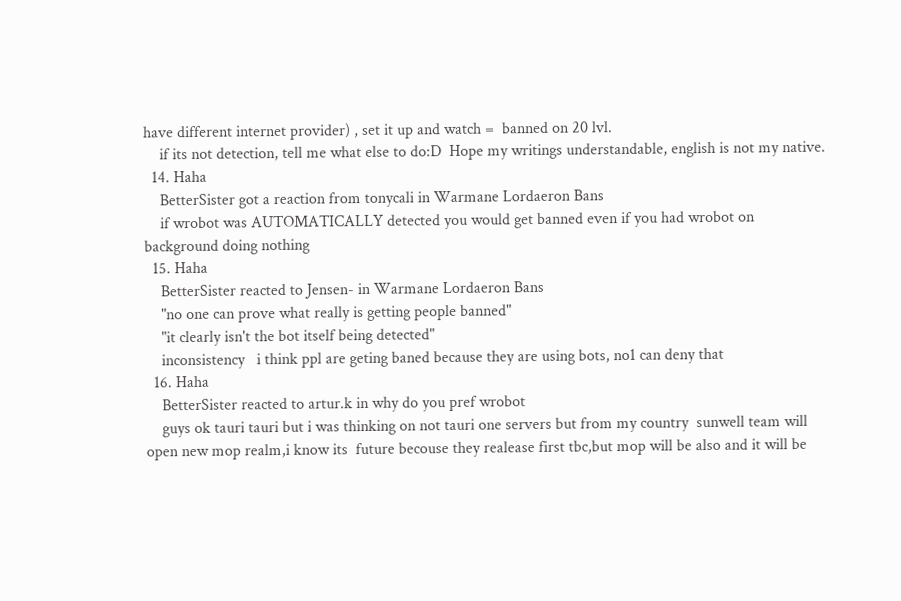have different internet provider) , set it up and watch =  banned on 20 lvl.
    if its not detection, tell me what else to do:D  Hope my writings understandable, english is not my native.
  14. Haha
    BetterSister got a reaction from tonycali in Warmane Lordaeron Bans
    if wrobot was AUTOMATICALLY detected you would get banned even if you had wrobot on background doing nothing
  15. Haha
    BetterSister reacted to Jensen- in Warmane Lordaeron Bans
    "no one can prove what really is getting people banned"
    "it clearly isn't the bot itself being detected"
    inconsistency   i think ppl are geting baned because they are using bots, no1 can deny that
  16. Haha
    BetterSister reacted to artur.k in why do you pref wrobot
    guys ok tauri tauri but i was thinking on not tauri one servers but from my country  sunwell team will open new mop realm,i know its  future becouse they realease first tbc,but mop will be also and it will be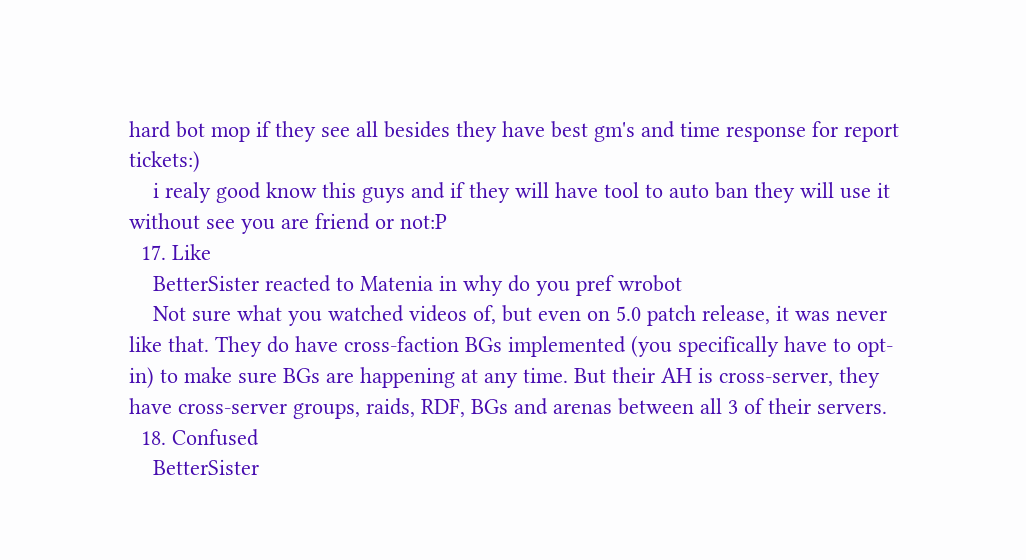hard bot mop if they see all besides they have best gm's and time response for report tickets:)
    i realy good know this guys and if they will have tool to auto ban they will use it without see you are friend or not:P
  17. Like
    BetterSister reacted to Matenia in why do you pref wrobot
    Not sure what you watched videos of, but even on 5.0 patch release, it was never like that. They do have cross-faction BGs implemented (you specifically have to opt-in) to make sure BGs are happening at any time. But their AH is cross-server, they have cross-server groups, raids, RDF, BGs and arenas between all 3 of their servers.
  18. Confused
    BetterSister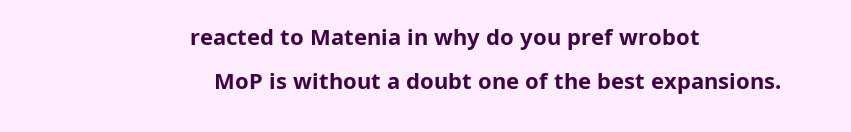reacted to Matenia in why do you pref wrobot
    MoP is without a doubt one of the best expansions.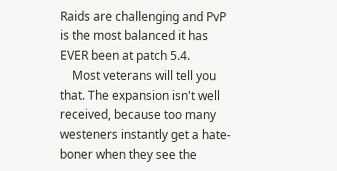Raids are challenging and PvP is the most balanced it has EVER been at patch 5.4.
    Most veterans will tell you that. The expansion isn't well received, because too many westeners instantly get a hate-boner when they see the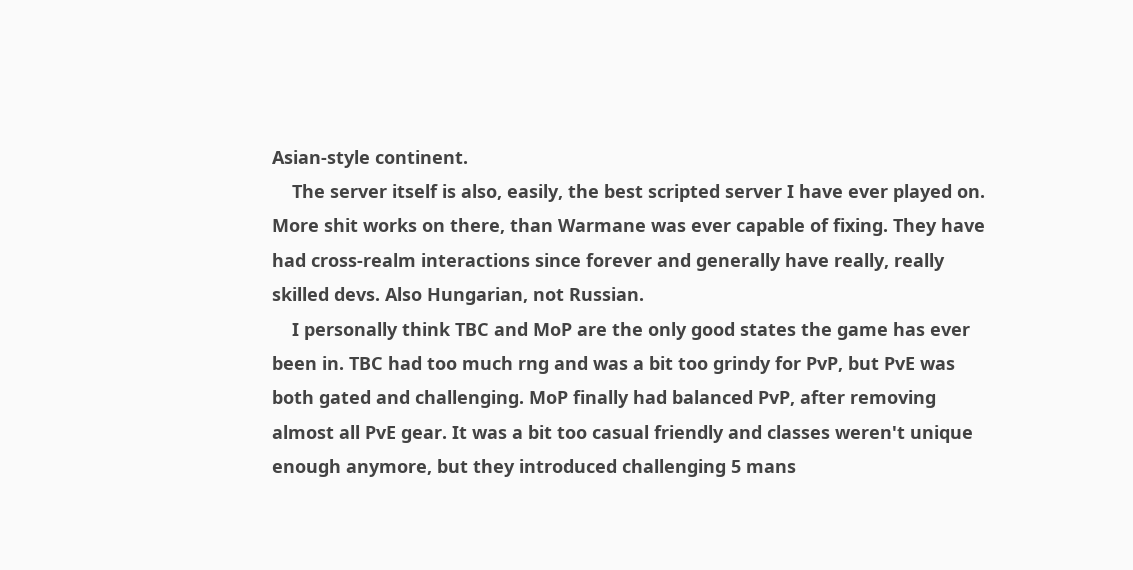Asian-style continent.
    The server itself is also, easily, the best scripted server I have ever played on. More shit works on there, than Warmane was ever capable of fixing. They have had cross-realm interactions since forever and generally have really, really skilled devs. Also Hungarian, not Russian.
    I personally think TBC and MoP are the only good states the game has ever been in. TBC had too much rng and was a bit too grindy for PvP, but PvE was both gated and challenging. MoP finally had balanced PvP, after removing almost all PvE gear. It was a bit too casual friendly and classes weren't unique enough anymore, but they introduced challenging 5 mans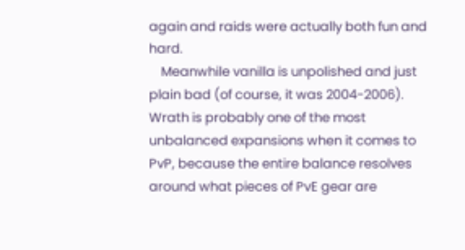again and raids were actually both fun and hard.
    Meanwhile vanilla is unpolished and just plain bad (of course, it was 2004-2006). Wrath is probably one of the most unbalanced expansions when it comes to PvP, because the entire balance resolves around what pieces of PvE gear are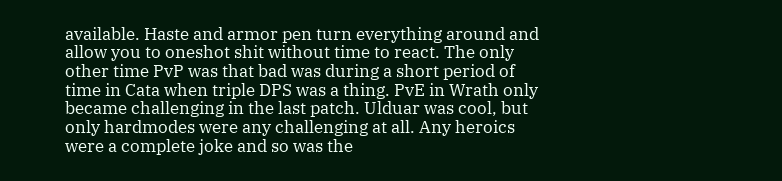available. Haste and armor pen turn everything around and allow you to oneshot shit without time to react. The only other time PvP was that bad was during a short period of time in Cata when triple DPS was a thing. PvE in Wrath only became challenging in the last patch. Ulduar was cool, but only hardmodes were any challenging at all. Any heroics were a complete joke and so was the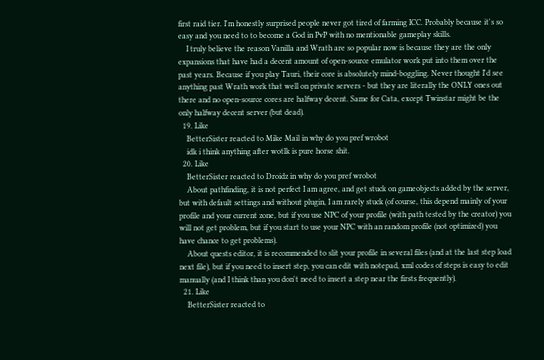first raid tier. I'm honestly surprised people never got tired of farming ICC. Probably because it's so easy and you need to to become a God in PvP with no mentionable gameplay skills.
    I truly believe the reason Vanilla and Wrath are so popular now is because they are the only expansions that have had a decent amount of open-source emulator work put into them over the past years. Because if you play Tauri, their core is absolutely mind-boggling. Never thought I'd see anything past Wrath work that well on private servers - but they are literally the ONLY ones out there and no open-source cores are halfway decent. Same for Cata, except Twinstar might be the only halfway decent server (but dead).
  19. Like
    BetterSister reacted to Mike Mail in why do you pref wrobot
    idk i think anything after wotlk is pure horse shit.
  20. Like
    BetterSister reacted to Droidz in why do you pref wrobot
    About pathfinding, it is not perfect I am agree, and get stuck on gameobjects added by the server, but with default settings and without plugin, I am rarely stuck (of course, this depend mainly of your profile and your current zone, but if you use NPC of your profile (with path tested by the creator) you will not get problem, but if you start to use your NPC with an random profile (not optimized) you have chance to get problems).
    About quests editor, it is recommended to slit your profile in several files (and at the last step load next file), but if you need to insert step, you can edit with notepad, xml codes of steps is easy to edit manually (and I think than you don't need to insert a step near the firsts frequently).
  21. Like
    BetterSister reacted to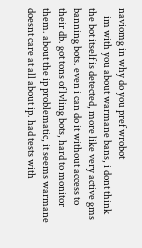naviomg in why do you pref wrobot
    im with you about warmane bans, i dont think the bot itself is detected, more like very active gms banning bots. even i can do it without access to their db. got tons of lvling bots, hard to monitor them. about the ip problematic, it seems warmane doesnt care at all about ip. had tests with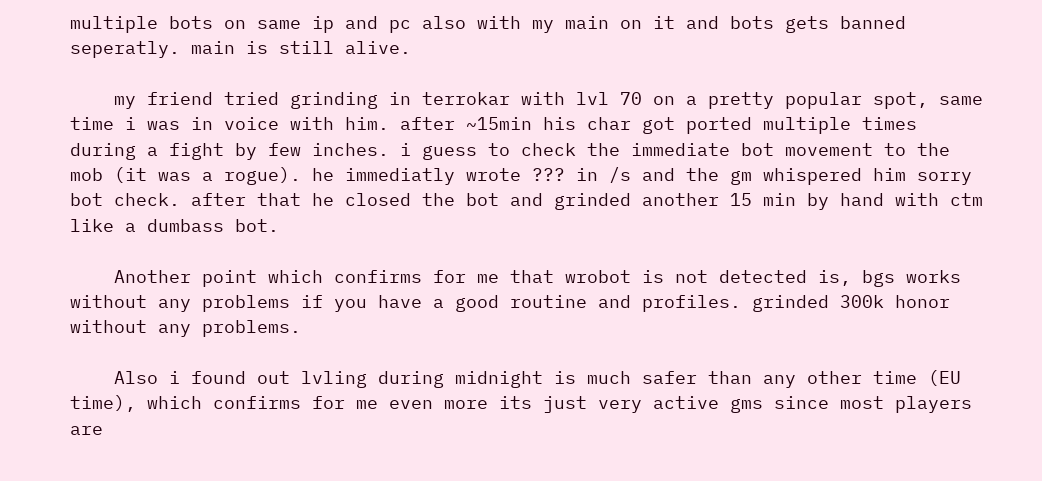multiple bots on same ip and pc also with my main on it and bots gets banned seperatly. main is still alive.

    my friend tried grinding in terrokar with lvl 70 on a pretty popular spot, same time i was in voice with him. after ~15min his char got ported multiple times during a fight by few inches. i guess to check the immediate bot movement to the mob (it was a rogue). he immediatly wrote ??? in /s and the gm whispered him sorry bot check. after that he closed the bot and grinded another 15 min by hand with ctm like a dumbass bot.

    Another point which confirms for me that wrobot is not detected is, bgs works without any problems if you have a good routine and profiles. grinded 300k honor without any problems.

    Also i found out lvling during midnight is much safer than any other time (EU time), which confirms for me even more its just very active gms since most players are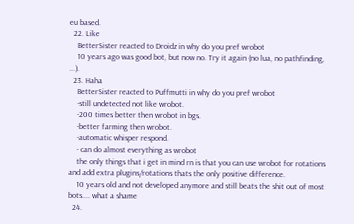eu based.
  22. Like
    BetterSister reacted to Droidz in why do you pref wrobot
    10 years ago was good bot, but now no. Try it again (no lua, no pathfinding, ...).
  23. Haha
    BetterSister reacted to Puffmutti in why do you pref wrobot
    -still undetected not like wrobot.
    -200 times better then wrobot in bgs.
    -better farming then wrobot.
    -automatic whisper respond.
    - can do almost everything as wrobot
    the only things that i get in mind rn is that you can use wrobot for rotations and add extra plugins/rotations thats the only positive difference.
    10 years old and not developed anymore and still beats the shit out of most bots.... what a shame
  24.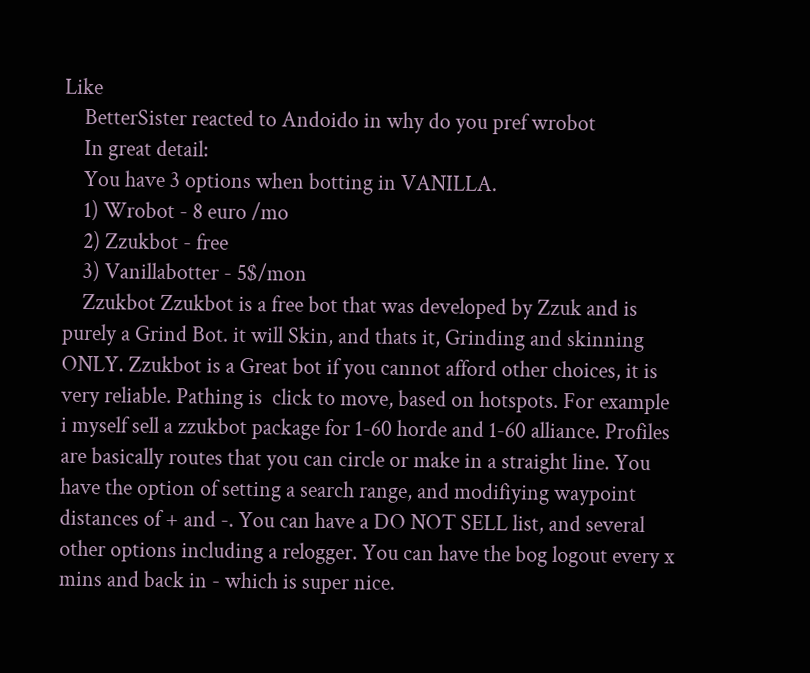Like
    BetterSister reacted to Andoido in why do you pref wrobot
    In great detail:
    You have 3 options when botting in VANILLA.
    1) Wrobot - 8 euro /mo
    2) Zzukbot - free
    3) Vanillabotter - 5$/mon
    Zzukbot Zzukbot is a free bot that was developed by Zzuk and is purely a Grind Bot. it will Skin, and thats it, Grinding and skinning ONLY. Zzukbot is a Great bot if you cannot afford other choices, it is very reliable. Pathing is  click to move, based on hotspots. For example i myself sell a zzukbot package for 1-60 horde and 1-60 alliance. Profiles are basically routes that you can circle or make in a straight line. You have the option of setting a search range, and modifiying waypoint distances of + and -. You can have a DO NOT SELL list, and several other options including a relogger. You can have the bog logout every x mins and back in - which is super nice.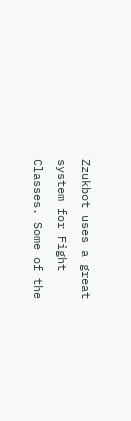Zzukbot uses a great system for Fight Classes. Some of the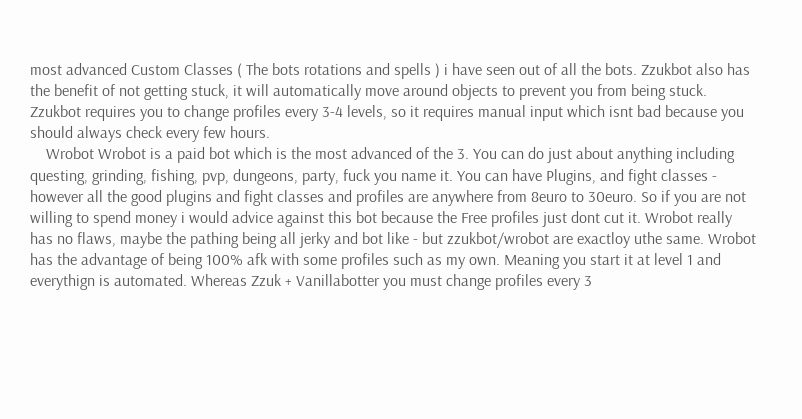most advanced Custom Classes ( The bots rotations and spells ) i have seen out of all the bots. Zzukbot also has the benefit of not getting stuck, it will automatically move around objects to prevent you from being stuck. Zzukbot requires you to change profiles every 3-4 levels, so it requires manual input which isnt bad because you should always check every few hours.
    Wrobot Wrobot is a paid bot which is the most advanced of the 3. You can do just about anything including questing, grinding, fishing, pvp, dungeons, party, fuck you name it. You can have Plugins, and fight classes - however all the good plugins and fight classes and profiles are anywhere from 8euro to 30euro. So if you are not willing to spend money i would advice against this bot because the Free profiles just dont cut it. Wrobot really has no flaws, maybe the pathing being all jerky and bot like - but zzukbot/wrobot are exactloy uthe same. Wrobot has the advantage of being 100% afk with some profiles such as my own. Meaning you start it at level 1 and everythign is automated. Whereas Zzuk + Vanillabotter you must change profiles every 3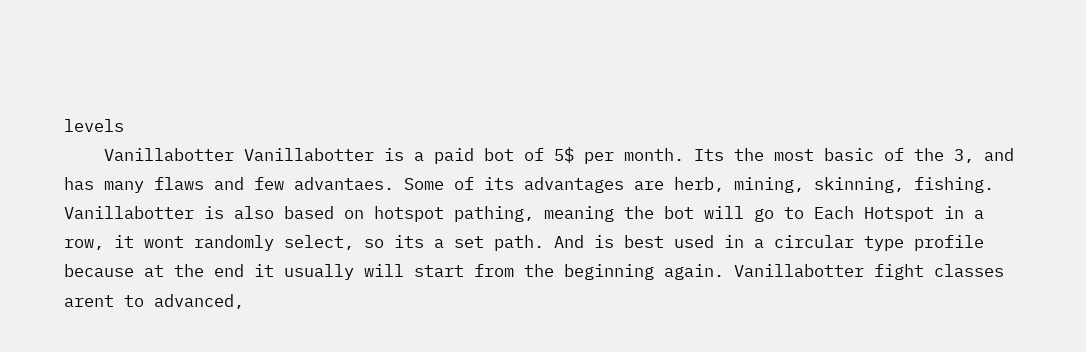levels
    Vanillabotter Vanillabotter is a paid bot of 5$ per month. Its the most basic of the 3, and has many flaws and few advantaes. Some of its advantages are herb, mining, skinning, fishing. Vanillabotter is also based on hotspot pathing, meaning the bot will go to Each Hotspot in a row, it wont randomly select, so its a set path. And is best used in a circular type profile because at the end it usually will start from the beginning again. Vanillabotter fight classes arent to advanced,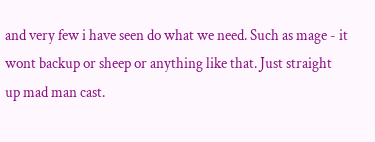and very few i have seen do what we need. Such as mage - it wont backup or sheep or anything like that. Just straight up mad man cast.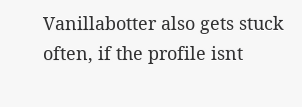Vanillabotter also gets stuck often, if the profile isnt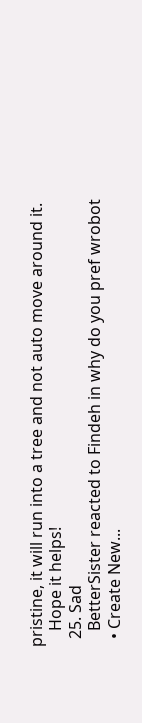pristine, it will run into a tree and not auto move around it.
    Hope it helps!
  25. Sad
    BetterSister reacted to Findeh in why do you pref wrobot
  • Create New...